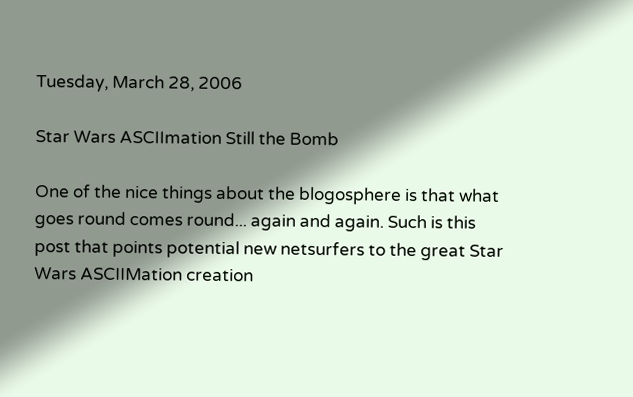Tuesday, March 28, 2006

Star Wars ASCIImation Still the Bomb

One of the nice things about the blogosphere is that what goes round comes round... again and again. Such is this post that points potential new netsurfers to the great Star Wars ASCIIMation creation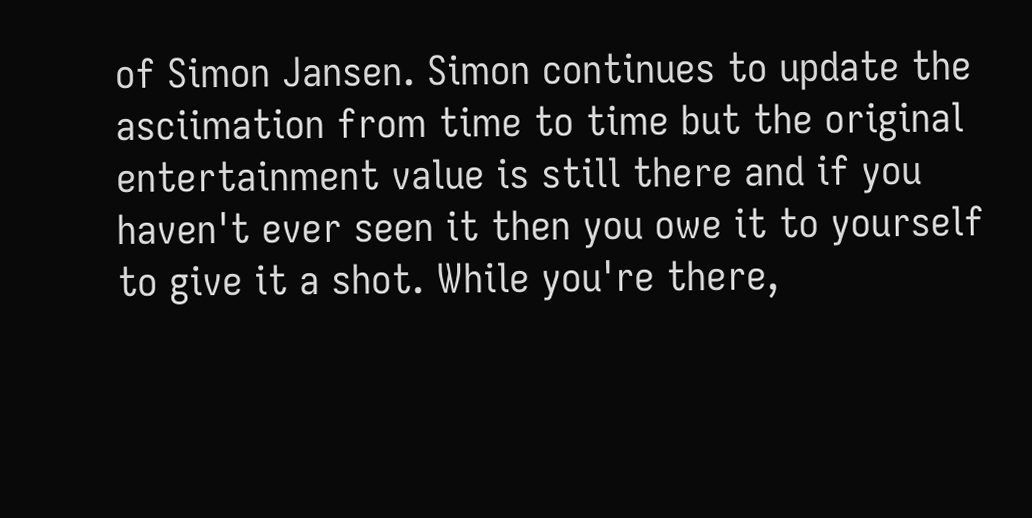of Simon Jansen. Simon continues to update the asciimation from time to time but the original entertainment value is still there and if you haven't ever seen it then you owe it to yourself to give it a shot. While you're there,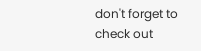don't forget to check out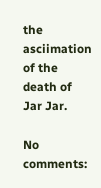the asciimation of the death of Jar Jar.

No comments: